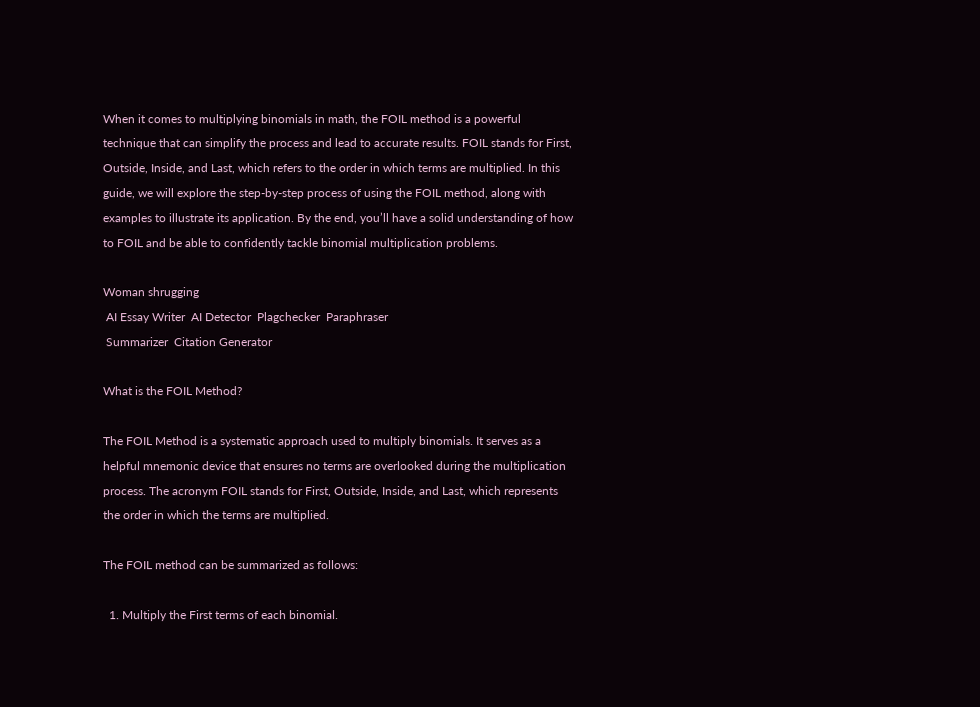When it comes to multiplying binomials in math, the FOIL method is a powerful technique that can simplify the process and lead to accurate results. FOIL stands for First, Outside, Inside, and Last, which refers to the order in which terms are multiplied. In this guide, we will explore the step-by-step process of using the FOIL method, along with examples to illustrate its application. By the end, you’ll have a solid understanding of how to FOIL and be able to confidently tackle binomial multiplication problems.

Woman shrugging
 AI Essay Writer  AI Detector  Plagchecker  Paraphraser
 Summarizer  Citation Generator

What is the FOIL Method?

The FOIL Method is a systematic approach used to multiply binomials. It serves as a helpful mnemonic device that ensures no terms are overlooked during the multiplication process. The acronym FOIL stands for First, Outside, Inside, and Last, which represents the order in which the terms are multiplied.

The FOIL method can be summarized as follows:

  1. Multiply the First terms of each binomial.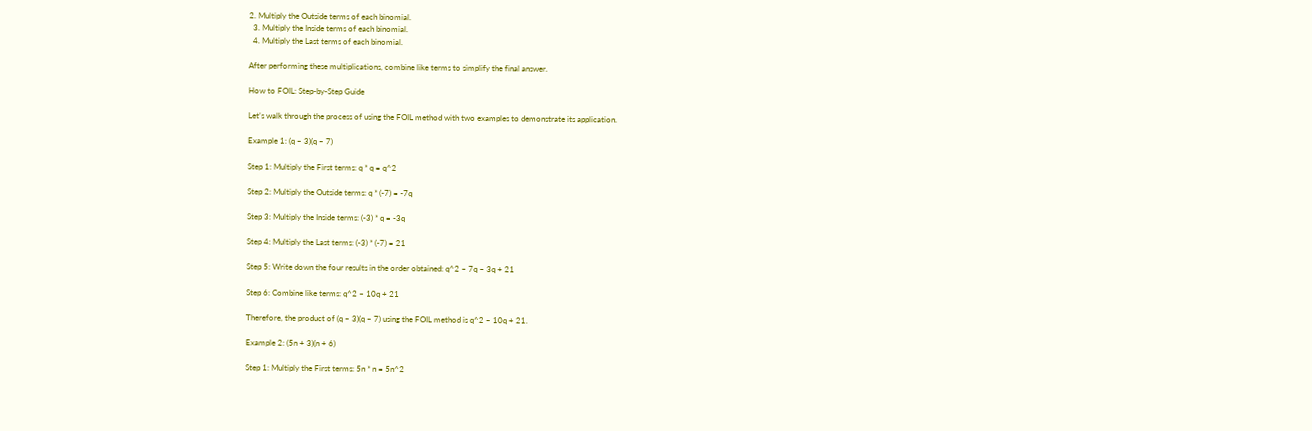2. Multiply the Outside terms of each binomial.
  3. Multiply the Inside terms of each binomial.
  4. Multiply the Last terms of each binomial.

After performing these multiplications, combine like terms to simplify the final answer.

How to FOIL: Step-by-Step Guide

Let’s walk through the process of using the FOIL method with two examples to demonstrate its application.

Example 1: (q – 3)(q – 7)

Step 1: Multiply the First terms: q * q = q^2

Step 2: Multiply the Outside terms: q * (-7) = -7q

Step 3: Multiply the Inside terms: (-3) * q = -3q

Step 4: Multiply the Last terms: (-3) * (-7) = 21

Step 5: Write down the four results in the order obtained: q^2 – 7q – 3q + 21

Step 6: Combine like terms: q^2 – 10q + 21

Therefore, the product of (q – 3)(q – 7) using the FOIL method is q^2 – 10q + 21.

Example 2: (5n + 3)(n + 6)

Step 1: Multiply the First terms: 5n * n = 5n^2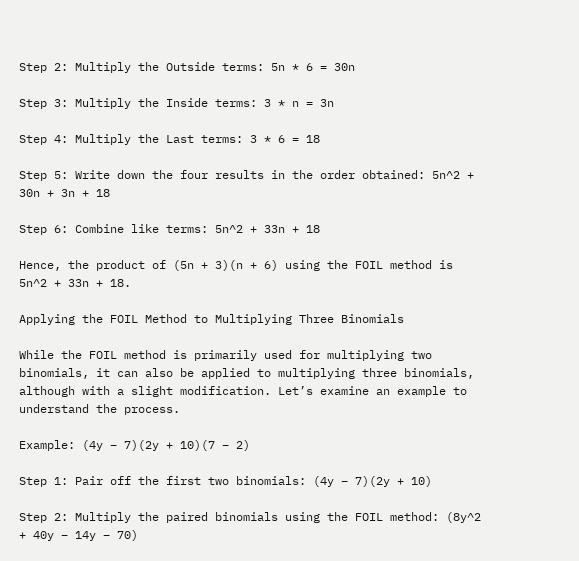Step 2: Multiply the Outside terms: 5n * 6 = 30n

Step 3: Multiply the Inside terms: 3 * n = 3n

Step 4: Multiply the Last terms: 3 * 6 = 18

Step 5: Write down the four results in the order obtained: 5n^2 + 30n + 3n + 18

Step 6: Combine like terms: 5n^2 + 33n + 18

Hence, the product of (5n + 3)(n + 6) using the FOIL method is 5n^2 + 33n + 18.

Applying the FOIL Method to Multiplying Three Binomials

While the FOIL method is primarily used for multiplying two binomials, it can also be applied to multiplying three binomials, although with a slight modification. Let’s examine an example to understand the process.

Example: (4y – 7)(2y + 10)(7 – 2)

Step 1: Pair off the first two binomials: (4y – 7)(2y + 10)

Step 2: Multiply the paired binomials using the FOIL method: (8y^2 + 40y – 14y – 70)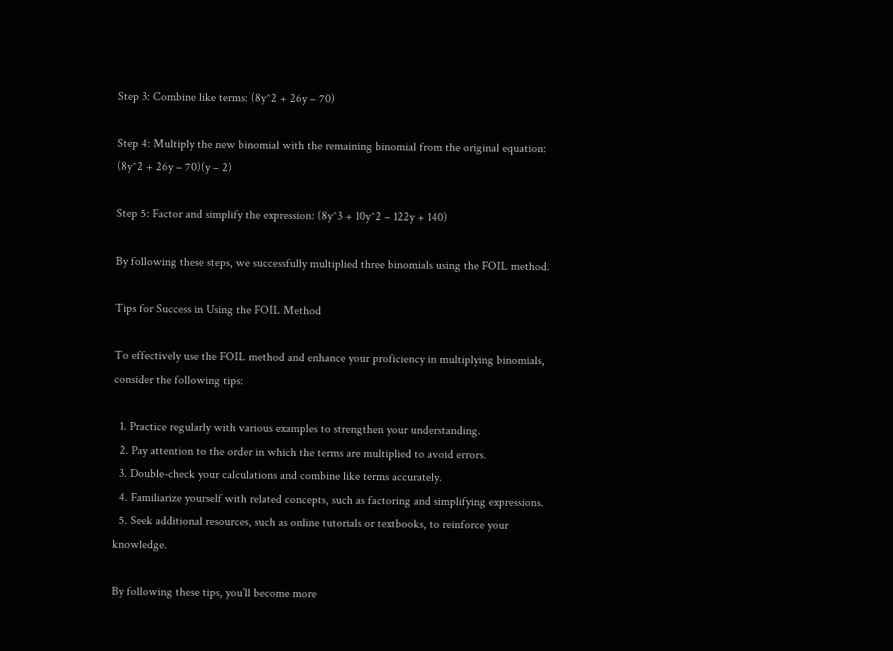Step 3: Combine like terms: (8y^2 + 26y – 70)

Step 4: Multiply the new binomial with the remaining binomial from the original equation: (8y^2 + 26y – 70)(y – 2)

Step 5: Factor and simplify the expression: (8y^3 + 10y^2 – 122y + 140)

By following these steps, we successfully multiplied three binomials using the FOIL method.

Tips for Success in Using the FOIL Method

To effectively use the FOIL method and enhance your proficiency in multiplying binomials, consider the following tips:

  1. Practice regularly with various examples to strengthen your understanding.
  2. Pay attention to the order in which the terms are multiplied to avoid errors.
  3. Double-check your calculations and combine like terms accurately.
  4. Familiarize yourself with related concepts, such as factoring and simplifying expressions.
  5. Seek additional resources, such as online tutorials or textbooks, to reinforce your knowledge.

By following these tips, you’ll become more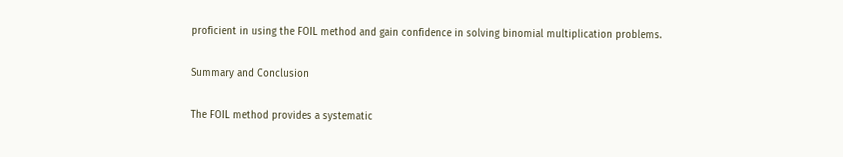proficient in using the FOIL method and gain confidence in solving binomial multiplication problems.

Summary and Conclusion

The FOIL method provides a systematic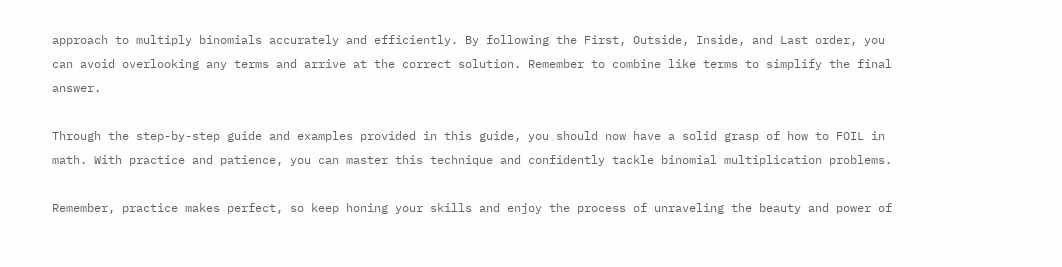approach to multiply binomials accurately and efficiently. By following the First, Outside, Inside, and Last order, you can avoid overlooking any terms and arrive at the correct solution. Remember to combine like terms to simplify the final answer.

Through the step-by-step guide and examples provided in this guide, you should now have a solid grasp of how to FOIL in math. With practice and patience, you can master this technique and confidently tackle binomial multiplication problems.

Remember, practice makes perfect, so keep honing your skills and enjoy the process of unraveling the beauty and power of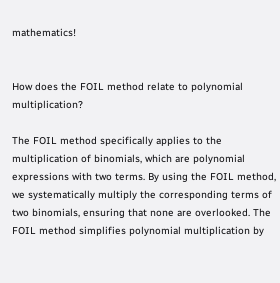mathematics!


How does the FOIL method relate to polynomial multiplication?

The FOIL method specifically applies to the multiplication of binomials, which are polynomial expressions with two terms. By using the FOIL method, we systematically multiply the corresponding terms of two binomials, ensuring that none are overlooked. The FOIL method simplifies polynomial multiplication by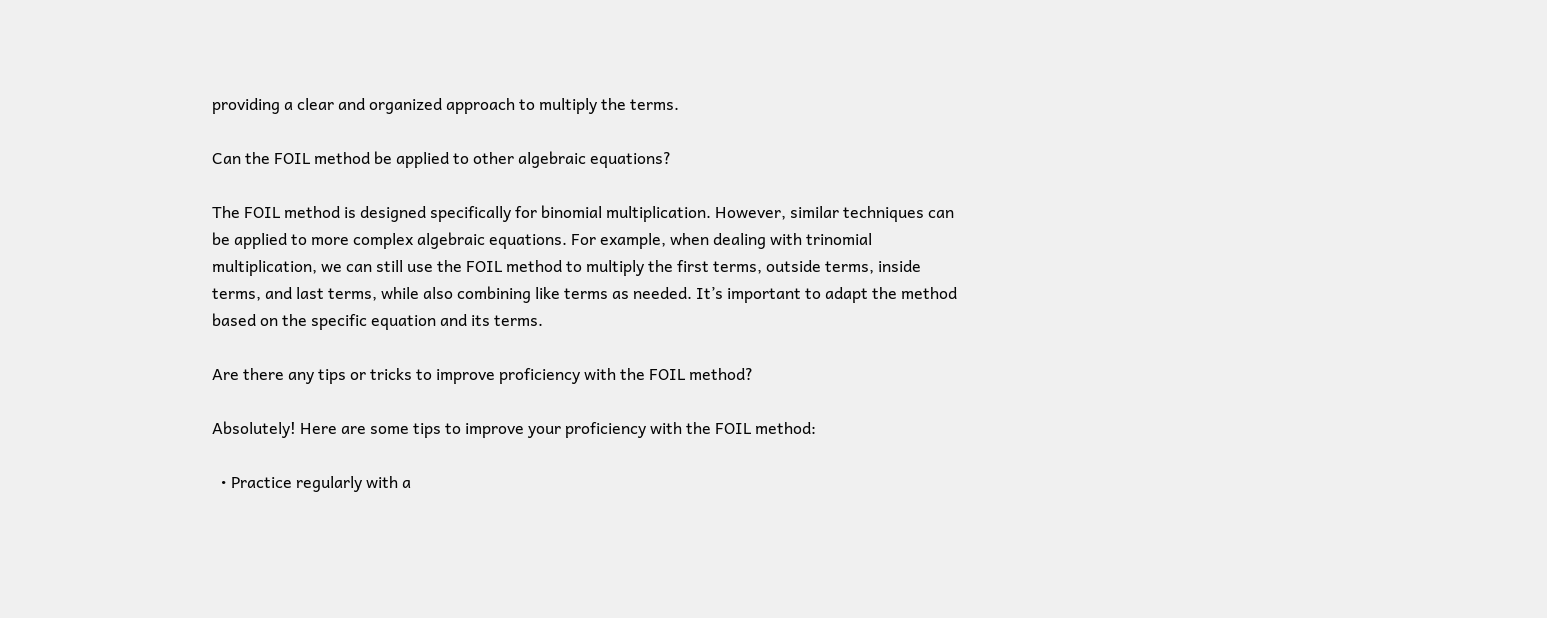providing a clear and organized approach to multiply the terms.

Can the FOIL method be applied to other algebraic equations?

The FOIL method is designed specifically for binomial multiplication. However, similar techniques can be applied to more complex algebraic equations. For example, when dealing with trinomial multiplication, we can still use the FOIL method to multiply the first terms, outside terms, inside terms, and last terms, while also combining like terms as needed. It’s important to adapt the method based on the specific equation and its terms.

Are there any tips or tricks to improve proficiency with the FOIL method?

Absolutely! Here are some tips to improve your proficiency with the FOIL method:

  • Practice regularly with a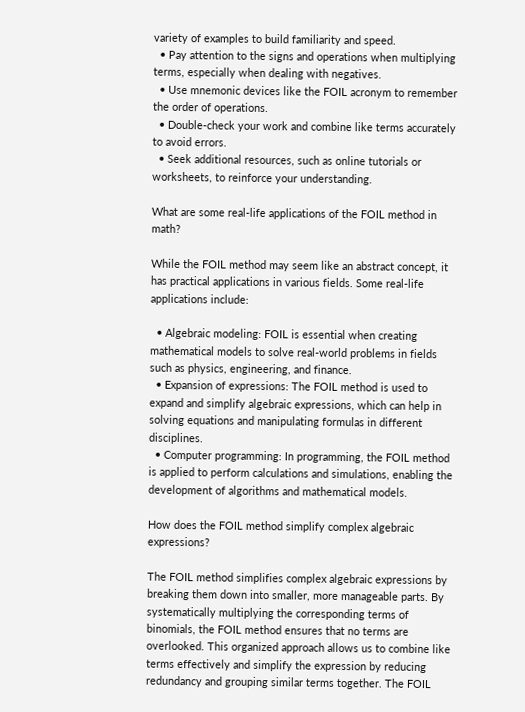variety of examples to build familiarity and speed.
  • Pay attention to the signs and operations when multiplying terms, especially when dealing with negatives.
  • Use mnemonic devices like the FOIL acronym to remember the order of operations.
  • Double-check your work and combine like terms accurately to avoid errors.
  • Seek additional resources, such as online tutorials or worksheets, to reinforce your understanding.

What are some real-life applications of the FOIL method in math?

While the FOIL method may seem like an abstract concept, it has practical applications in various fields. Some real-life applications include:

  • Algebraic modeling: FOIL is essential when creating mathematical models to solve real-world problems in fields such as physics, engineering, and finance.
  • Expansion of expressions: The FOIL method is used to expand and simplify algebraic expressions, which can help in solving equations and manipulating formulas in different disciplines.
  • Computer programming: In programming, the FOIL method is applied to perform calculations and simulations, enabling the development of algorithms and mathematical models.

How does the FOIL method simplify complex algebraic expressions?

The FOIL method simplifies complex algebraic expressions by breaking them down into smaller, more manageable parts. By systematically multiplying the corresponding terms of binomials, the FOIL method ensures that no terms are overlooked. This organized approach allows us to combine like terms effectively and simplify the expression by reducing redundancy and grouping similar terms together. The FOIL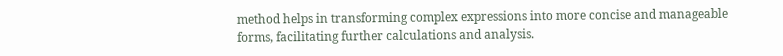method helps in transforming complex expressions into more concise and manageable forms, facilitating further calculations and analysis.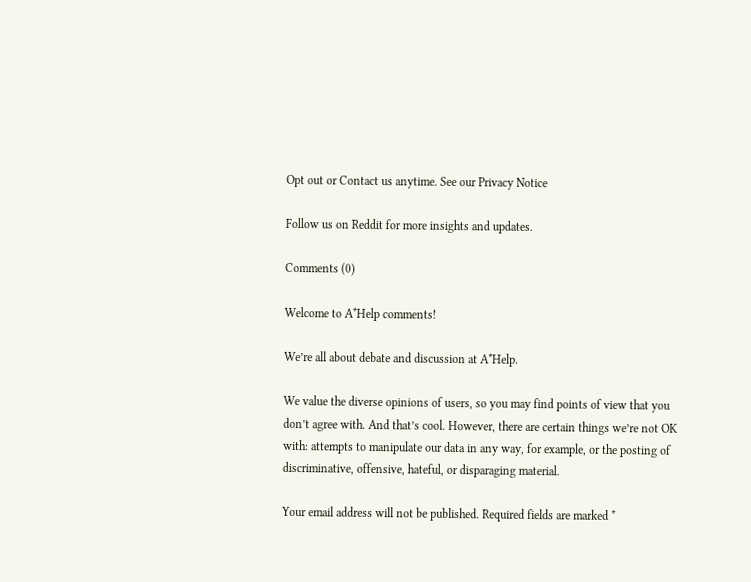Opt out or Contact us anytime. See our Privacy Notice

Follow us on Reddit for more insights and updates.

Comments (0)

Welcome to A*Help comments!

We’re all about debate and discussion at A*Help.

We value the diverse opinions of users, so you may find points of view that you don’t agree with. And that’s cool. However, there are certain things we’re not OK with: attempts to manipulate our data in any way, for example, or the posting of discriminative, offensive, hateful, or disparaging material.

Your email address will not be published. Required fields are marked *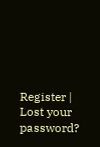Register | Lost your password?